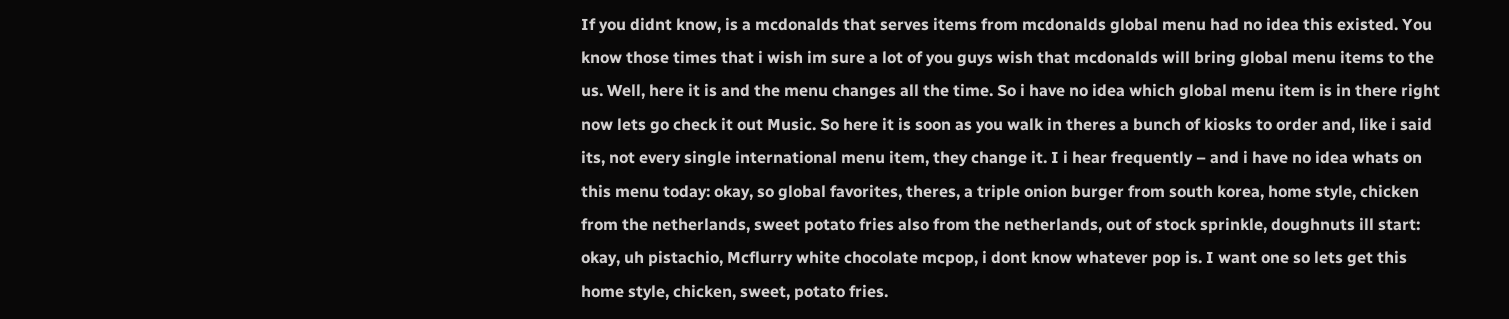If you didnt know, is a mcdonalds that serves items from mcdonalds global menu had no idea this existed. You know those times that i wish im sure a lot of you guys wish that mcdonalds will bring global menu items to the us. Well, here it is and the menu changes all the time. So i have no idea which global menu item is in there right now lets go check it out Music. So here it is soon as you walk in theres a bunch of kiosks to order and, like i said its, not every single international menu item, they change it. I i hear frequently – and i have no idea whats on this menu today: okay, so global favorites, theres, a triple onion burger from south korea, home style, chicken from the netherlands, sweet potato fries also from the netherlands, out of stock sprinkle, doughnuts ill start: okay, uh pistachio, Mcflurry white chocolate mcpop, i dont know whatever pop is. I want one so lets get this home style, chicken, sweet, potato fries.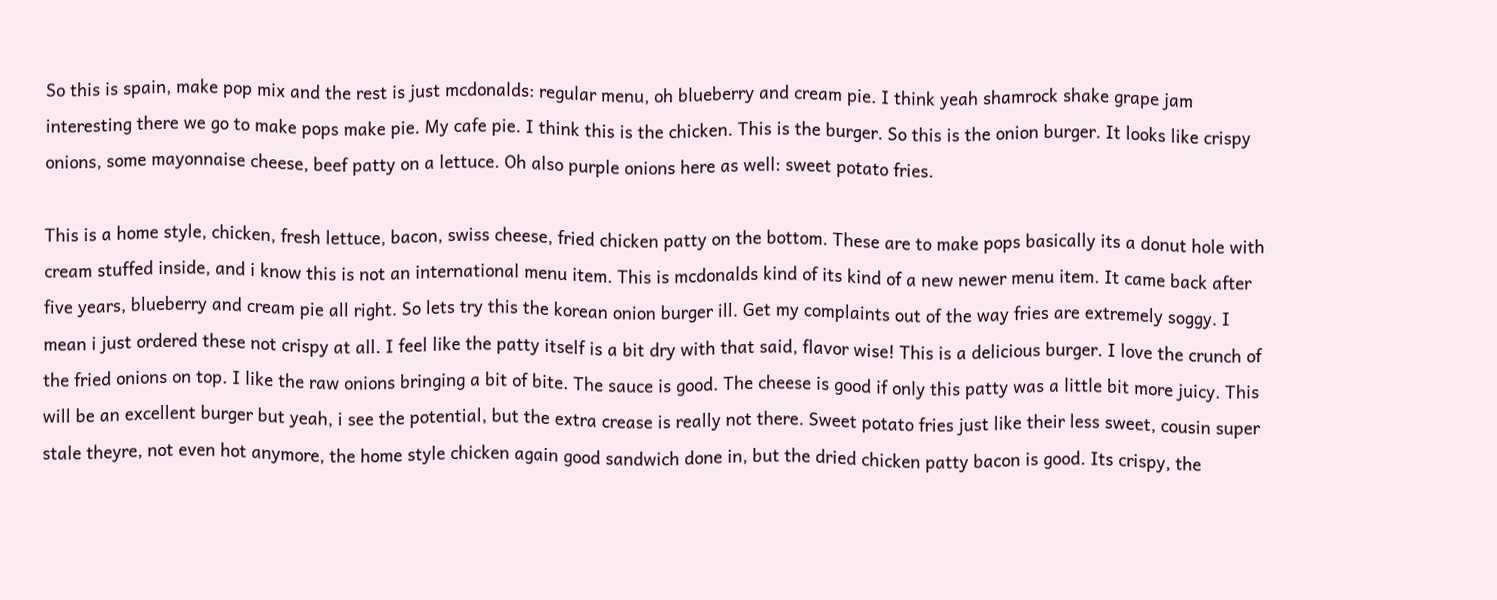So this is spain, make pop mix and the rest is just mcdonalds: regular menu, oh blueberry and cream pie. I think yeah shamrock shake grape jam interesting there we go to make pops make pie. My cafe pie. I think this is the chicken. This is the burger. So this is the onion burger. It looks like crispy onions, some mayonnaise cheese, beef patty on a lettuce. Oh also purple onions here as well: sweet potato fries.

This is a home style, chicken, fresh lettuce, bacon, swiss cheese, fried chicken patty on the bottom. These are to make pops basically its a donut hole with cream stuffed inside, and i know this is not an international menu item. This is mcdonalds kind of its kind of a new newer menu item. It came back after five years, blueberry and cream pie all right. So lets try this the korean onion burger ill. Get my complaints out of the way fries are extremely soggy. I mean i just ordered these not crispy at all. I feel like the patty itself is a bit dry with that said, flavor wise! This is a delicious burger. I love the crunch of the fried onions on top. I like the raw onions bringing a bit of bite. The sauce is good. The cheese is good if only this patty was a little bit more juicy. This will be an excellent burger but yeah, i see the potential, but the extra crease is really not there. Sweet potato fries just like their less sweet, cousin super stale theyre, not even hot anymore, the home style chicken again good sandwich done in, but the dried chicken patty bacon is good. Its crispy, the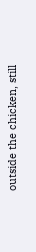outside the chicken, still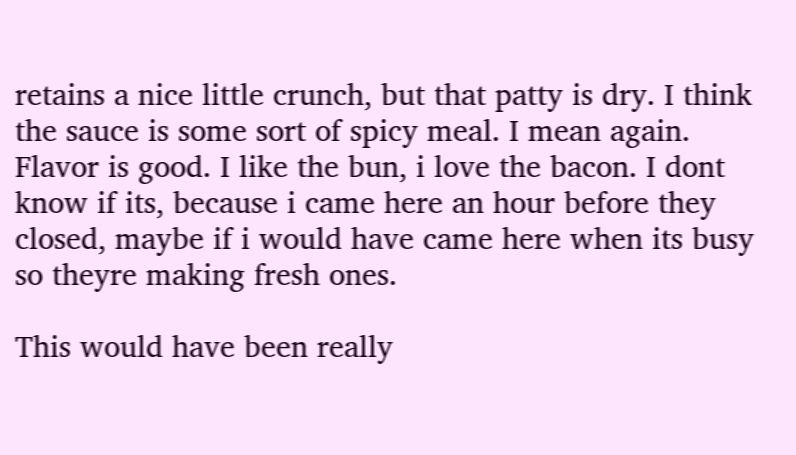retains a nice little crunch, but that patty is dry. I think the sauce is some sort of spicy meal. I mean again. Flavor is good. I like the bun, i love the bacon. I dont know if its, because i came here an hour before they closed, maybe if i would have came here when its busy so theyre making fresh ones.

This would have been really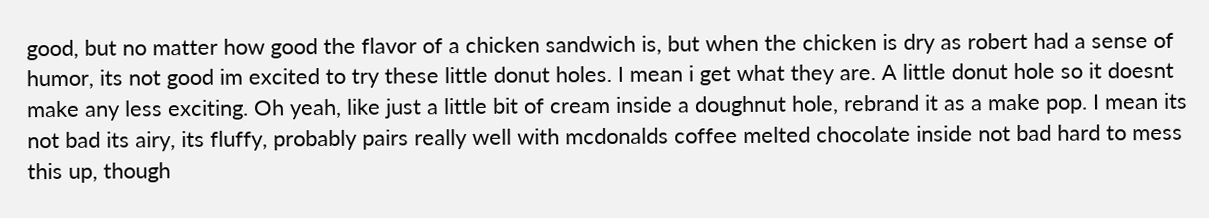good, but no matter how good the flavor of a chicken sandwich is, but when the chicken is dry as robert had a sense of humor, its not good im excited to try these little donut holes. I mean i get what they are. A little donut hole so it doesnt make any less exciting. Oh yeah, like just a little bit of cream inside a doughnut hole, rebrand it as a make pop. I mean its not bad its airy, its fluffy, probably pairs really well with mcdonalds coffee melted chocolate inside not bad hard to mess this up, though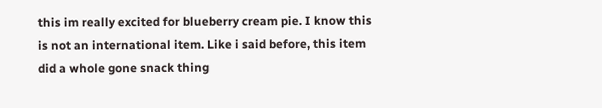this im really excited for blueberry cream pie. I know this is not an international item. Like i said before, this item did a whole gone snack thing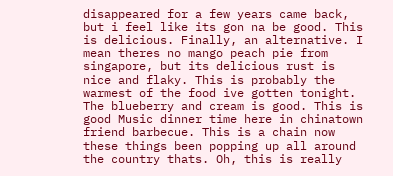disappeared for a few years came back, but i feel like its gon na be good. This is delicious. Finally, an alternative. I mean theres no mango peach pie from singapore, but its delicious rust is nice and flaky. This is probably the warmest of the food ive gotten tonight. The blueberry and cream is good. This is good Music dinner time here in chinatown friend barbecue. This is a chain now these things been popping up all around the country thats. Oh, this is really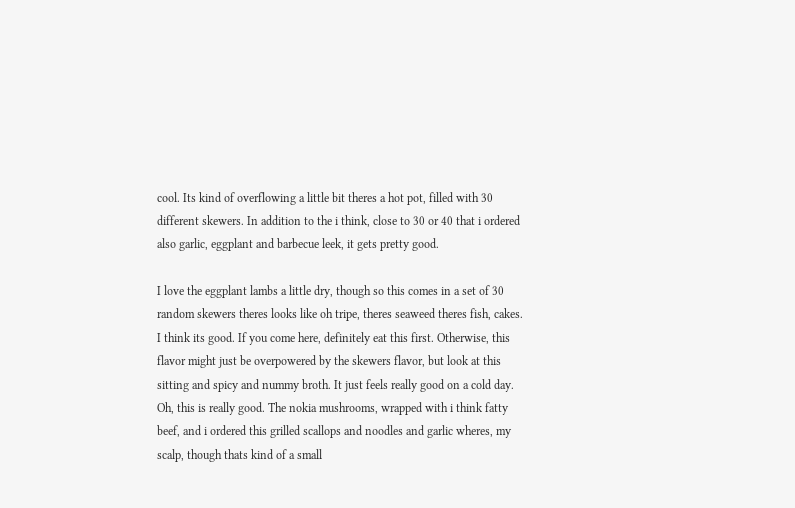cool. Its kind of overflowing a little bit theres a hot pot, filled with 30 different skewers. In addition to the i think, close to 30 or 40 that i ordered also garlic, eggplant and barbecue leek, it gets pretty good.

I love the eggplant lambs a little dry, though so this comes in a set of 30 random skewers theres looks like oh tripe, theres seaweed theres fish, cakes. I think its good. If you come here, definitely eat this first. Otherwise, this flavor might just be overpowered by the skewers flavor, but look at this sitting and spicy and nummy broth. It just feels really good on a cold day. Oh, this is really good. The nokia mushrooms, wrapped with i think fatty beef, and i ordered this grilled scallops and noodles and garlic wheres, my scalp, though thats kind of a small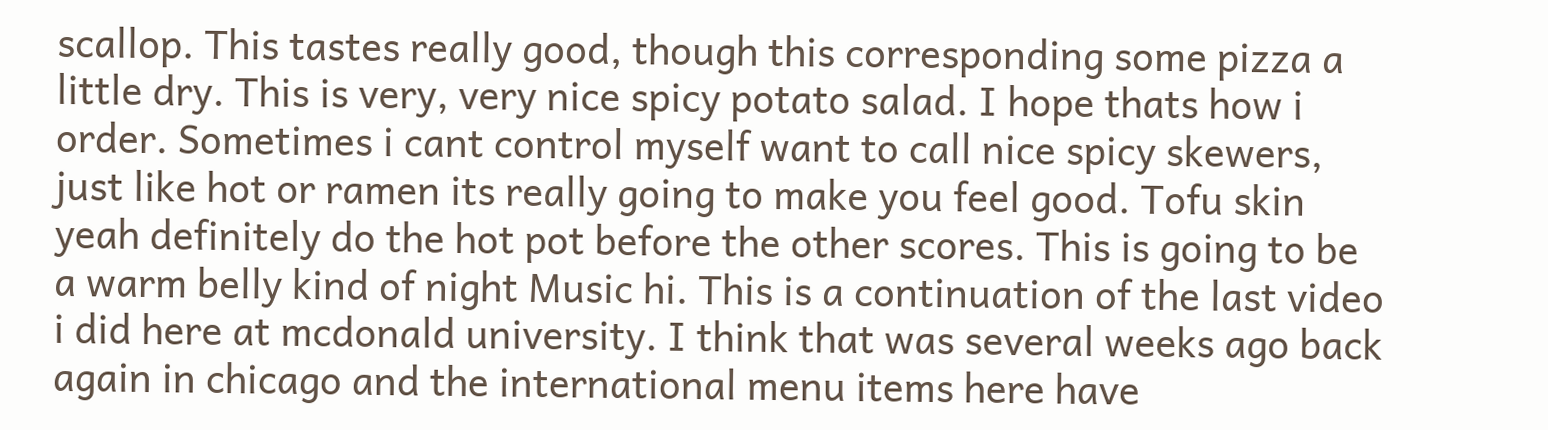scallop. This tastes really good, though this corresponding some pizza a little dry. This is very, very nice spicy potato salad. I hope thats how i order. Sometimes i cant control myself want to call nice spicy skewers, just like hot or ramen its really going to make you feel good. Tofu skin yeah definitely do the hot pot before the other scores. This is going to be a warm belly kind of night Music hi. This is a continuation of the last video i did here at mcdonald university. I think that was several weeks ago back again in chicago and the international menu items here have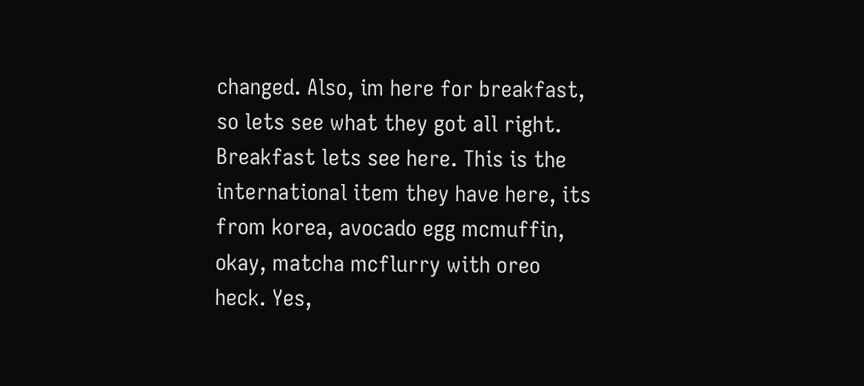changed. Also, im here for breakfast, so lets see what they got all right. Breakfast lets see here. This is the international item they have here, its from korea, avocado egg mcmuffin, okay, matcha mcflurry with oreo heck. Yes,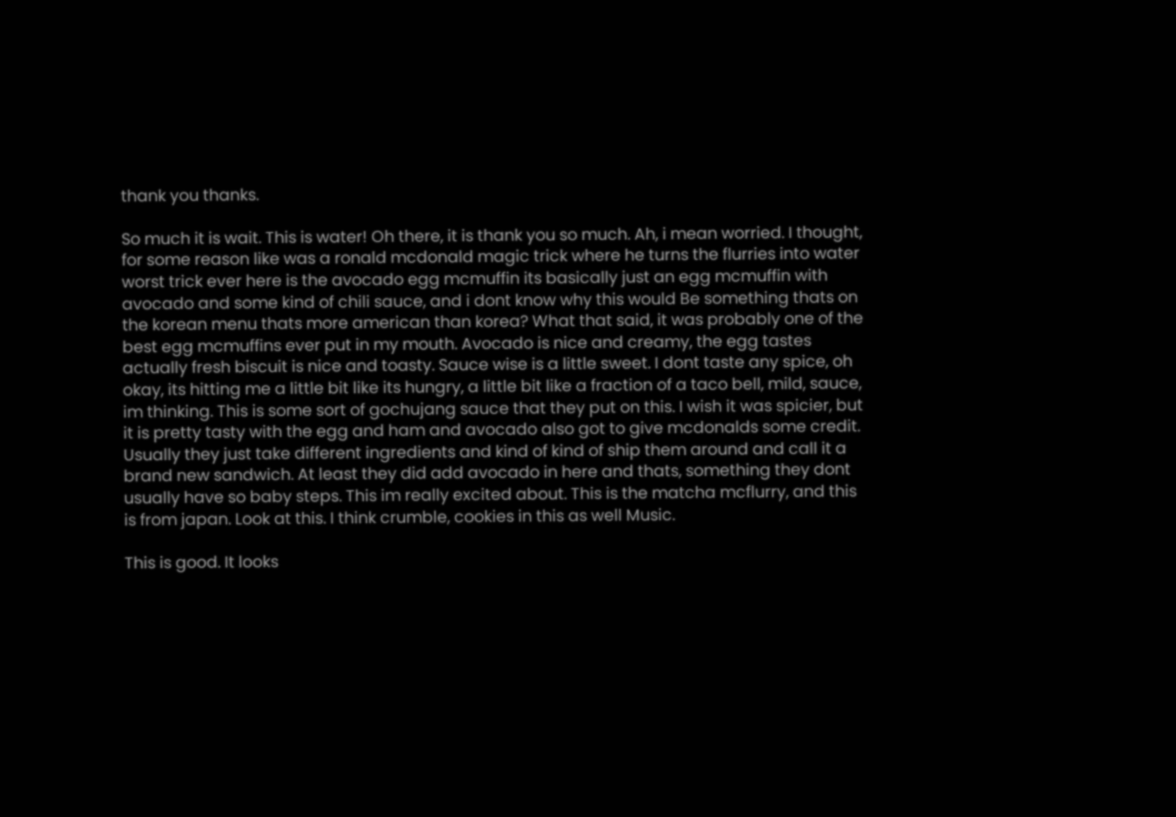thank you thanks.

So much it is wait. This is water! Oh there, it is thank you so much. Ah, i mean worried. I thought, for some reason like was a ronald mcdonald magic trick where he turns the flurries into water worst trick ever here is the avocado egg mcmuffin its basically just an egg mcmuffin with avocado and some kind of chili sauce, and i dont know why this would Be something thats on the korean menu thats more american than korea? What that said, it was probably one of the best egg mcmuffins ever put in my mouth. Avocado is nice and creamy, the egg tastes actually fresh biscuit is nice and toasty. Sauce wise is a little sweet. I dont taste any spice, oh okay, its hitting me a little bit like its hungry, a little bit like a fraction of a taco bell, mild, sauce, im thinking. This is some sort of gochujang sauce that they put on this. I wish it was spicier, but it is pretty tasty with the egg and ham and avocado also got to give mcdonalds some credit. Usually they just take different ingredients and kind of kind of ship them around and call it a brand new sandwich. At least they did add avocado in here and thats, something they dont usually have so baby steps. This im really excited about. This is the matcha mcflurry, and this is from japan. Look at this. I think crumble, cookies in this as well Music.

This is good. It looks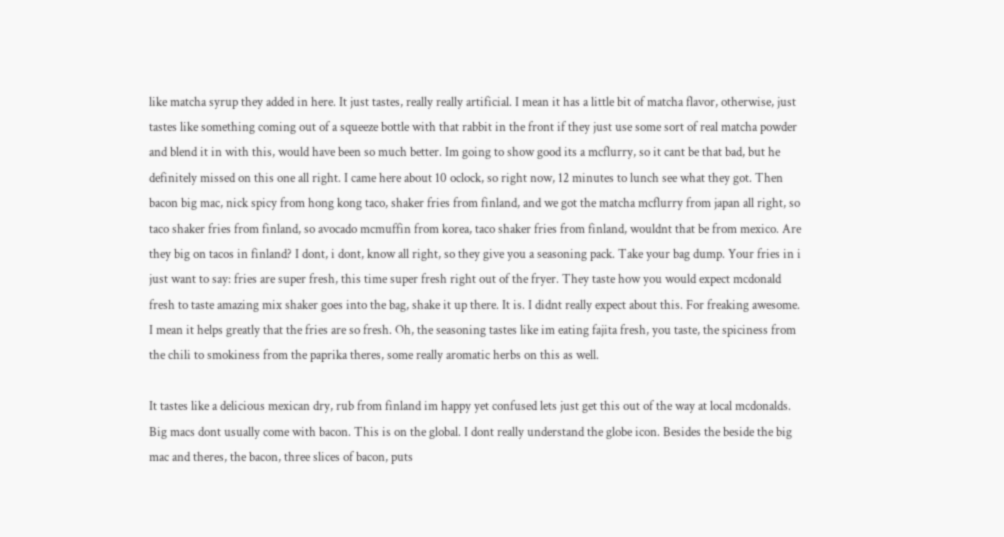like matcha syrup they added in here. It just tastes, really really artificial. I mean it has a little bit of matcha flavor, otherwise, just tastes like something coming out of a squeeze bottle with that rabbit in the front if they just use some sort of real matcha powder and blend it in with this, would have been so much better. Im going to show good its a mcflurry, so it cant be that bad, but he definitely missed on this one all right. I came here about 10 oclock, so right now, 12 minutes to lunch see what they got. Then bacon big mac, nick spicy from hong kong taco, shaker fries from finland, and we got the matcha mcflurry from japan all right, so taco shaker fries from finland, so avocado mcmuffin from korea, taco shaker fries from finland, wouldnt that be from mexico. Are they big on tacos in finland? I dont, i dont, know all right, so they give you a seasoning pack. Take your bag dump. Your fries in i just want to say: fries are super fresh, this time super fresh right out of the fryer. They taste how you would expect mcdonald fresh to taste amazing mix shaker goes into the bag, shake it up there. It is. I didnt really expect about this. For freaking awesome. I mean it helps greatly that the fries are so fresh. Oh, the seasoning tastes like im eating fajita fresh, you taste, the spiciness from the chili to smokiness from the paprika theres, some really aromatic herbs on this as well.

It tastes like a delicious mexican dry, rub from finland im happy yet confused lets just get this out of the way at local mcdonalds. Big macs dont usually come with bacon. This is on the global. I dont really understand the globe icon. Besides the beside the big mac and theres, the bacon, three slices of bacon, puts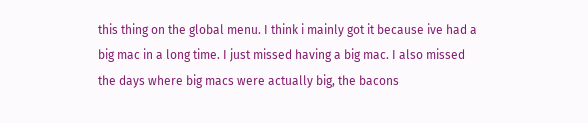this thing on the global menu. I think i mainly got it because ive had a big mac in a long time. I just missed having a big mac. I also missed the days where big macs were actually big, the bacons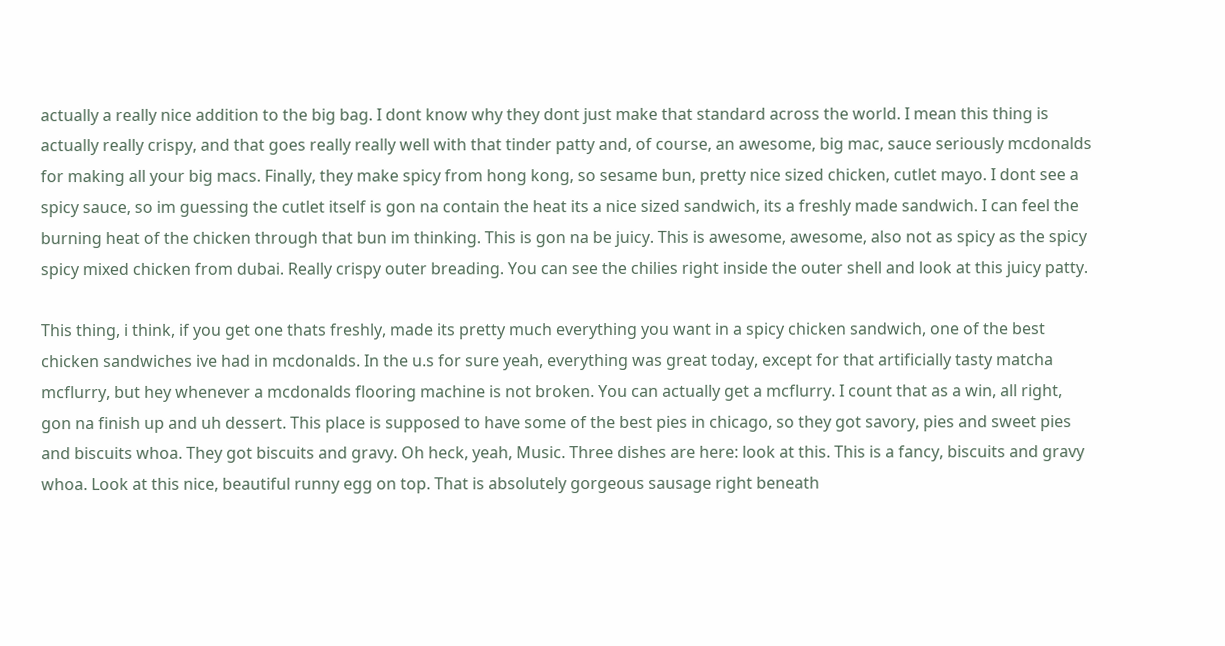actually a really nice addition to the big bag. I dont know why they dont just make that standard across the world. I mean this thing is actually really crispy, and that goes really really well with that tinder patty and, of course, an awesome, big mac, sauce seriously mcdonalds for making all your big macs. Finally, they make spicy from hong kong, so sesame bun, pretty nice sized chicken, cutlet mayo. I dont see a spicy sauce, so im guessing the cutlet itself is gon na contain the heat its a nice sized sandwich, its a freshly made sandwich. I can feel the burning heat of the chicken through that bun im thinking. This is gon na be juicy. This is awesome, awesome, also not as spicy as the spicy spicy mixed chicken from dubai. Really crispy outer breading. You can see the chilies right inside the outer shell and look at this juicy patty.

This thing, i think, if you get one thats freshly, made its pretty much everything you want in a spicy chicken sandwich, one of the best chicken sandwiches ive had in mcdonalds. In the u.s for sure yeah, everything was great today, except for that artificially tasty matcha mcflurry, but hey whenever a mcdonalds flooring machine is not broken. You can actually get a mcflurry. I count that as a win, all right, gon na finish up and uh dessert. This place is supposed to have some of the best pies in chicago, so they got savory, pies and sweet pies and biscuits whoa. They got biscuits and gravy. Oh heck, yeah, Music. Three dishes are here: look at this. This is a fancy, biscuits and gravy whoa. Look at this nice, beautiful runny egg on top. That is absolutely gorgeous sausage right beneath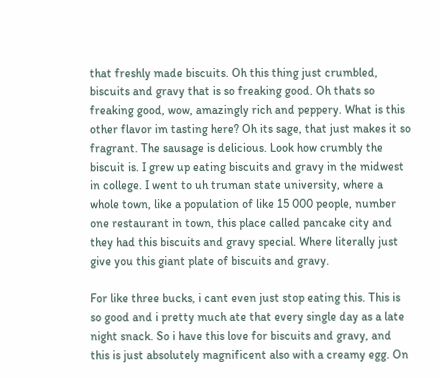that freshly made biscuits. Oh this thing just crumbled, biscuits and gravy that is so freaking good. Oh thats so freaking good, wow, amazingly rich and peppery. What is this other flavor im tasting here? Oh its sage, that just makes it so fragrant. The sausage is delicious. Look how crumbly the biscuit is. I grew up eating biscuits and gravy in the midwest in college. I went to uh truman state university, where a whole town, like a population of like 15 000 people, number one restaurant in town, this place called pancake city and they had this biscuits and gravy special. Where literally just give you this giant plate of biscuits and gravy.

For like three bucks, i cant even just stop eating this. This is so good and i pretty much ate that every single day as a late night snack. So i have this love for biscuits and gravy, and this is just absolutely magnificent also with a creamy egg. On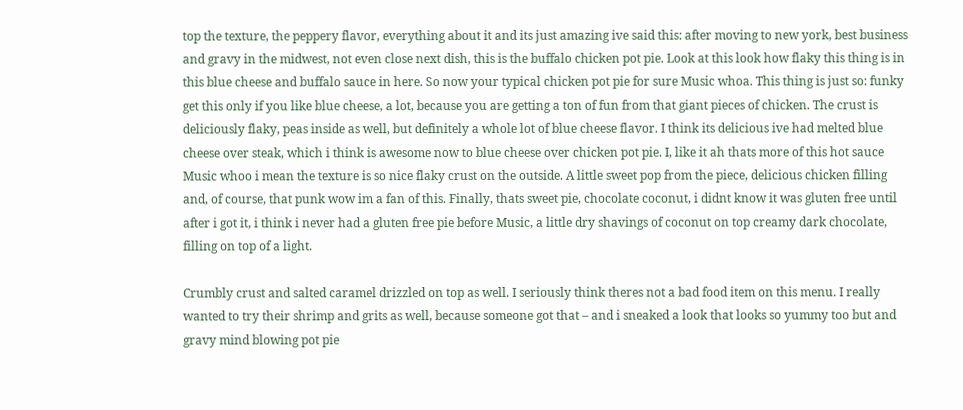top the texture, the peppery flavor, everything about it and its just amazing ive said this: after moving to new york, best business and gravy in the midwest, not even close next dish, this is the buffalo chicken pot pie. Look at this look how flaky this thing is in this blue cheese and buffalo sauce in here. So now your typical chicken pot pie for sure Music whoa. This thing is just so: funky get this only if you like blue cheese, a lot, because you are getting a ton of fun from that giant pieces of chicken. The crust is deliciously flaky, peas inside as well, but definitely a whole lot of blue cheese flavor. I think its delicious ive had melted blue cheese over steak, which i think is awesome now to blue cheese over chicken pot pie. I, like it ah thats more of this hot sauce Music whoo i mean the texture is so nice flaky crust on the outside. A little sweet pop from the piece, delicious chicken filling and, of course, that punk wow im a fan of this. Finally, thats sweet pie, chocolate coconut, i didnt know it was gluten free until after i got it, i think i never had a gluten free pie before Music, a little dry shavings of coconut on top creamy dark chocolate, filling on top of a light.

Crumbly crust and salted caramel drizzled on top as well. I seriously think theres not a bad food item on this menu. I really wanted to try their shrimp and grits as well, because someone got that – and i sneaked a look that looks so yummy too but and gravy mind blowing pot pie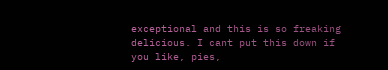exceptional and this is so freaking delicious. I cant put this down if you like, pies,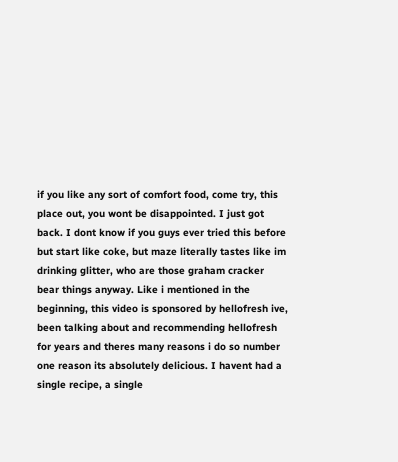if you like any sort of comfort food, come try, this place out, you wont be disappointed. I just got back. I dont know if you guys ever tried this before but start like coke, but maze literally tastes like im drinking glitter, who are those graham cracker bear things anyway. Like i mentioned in the beginning, this video is sponsored by hellofresh ive, been talking about and recommending hellofresh for years and theres many reasons i do so number one reason its absolutely delicious. I havent had a single recipe, a single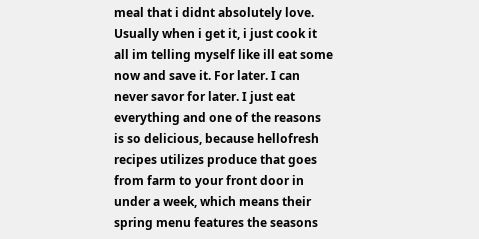meal that i didnt absolutely love. Usually when i get it, i just cook it all im telling myself like ill eat some now and save it. For later. I can never savor for later. I just eat everything and one of the reasons is so delicious, because hellofresh recipes utilizes produce that goes from farm to your front door in under a week, which means their spring menu features the seasons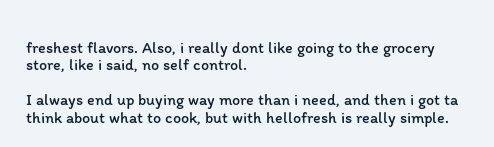freshest flavors. Also, i really dont like going to the grocery store, like i said, no self control.

I always end up buying way more than i need, and then i got ta think about what to cook, but with hellofresh is really simple.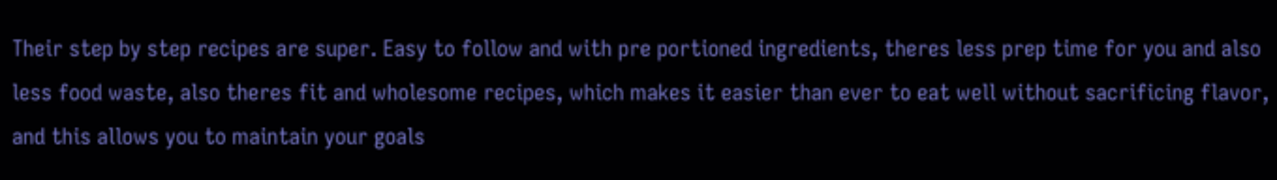Their step by step recipes are super. Easy to follow and with pre portioned ingredients, theres less prep time for you and also less food waste, also theres fit and wholesome recipes, which makes it easier than ever to eat well without sacrificing flavor, and this allows you to maintain your goals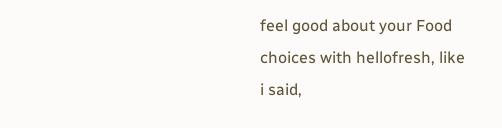feel good about your Food choices with hellofresh, like i said,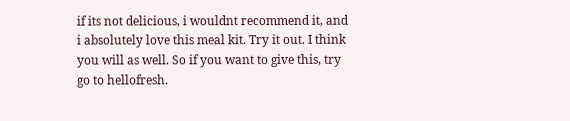if its not delicious, i wouldnt recommend it, and i absolutely love this meal kit. Try it out. I think you will as well. So if you want to give this, try go to hellofresh.